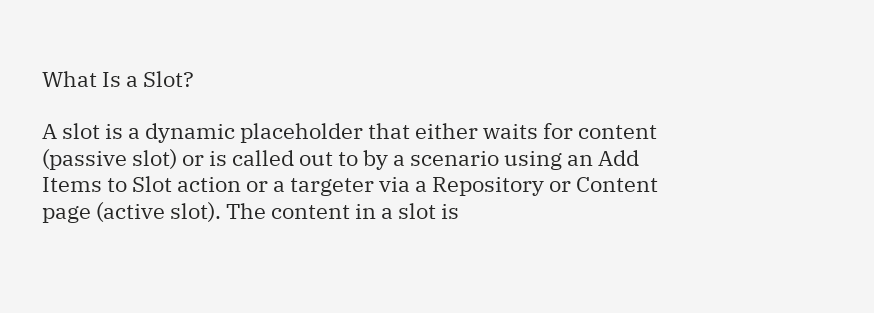What Is a Slot?

A slot is a dynamic placeholder that either waits for content (passive slot) or is called out to by a scenario using an Add Items to Slot action or a targeter via a Repository or Content page (active slot). The content in a slot is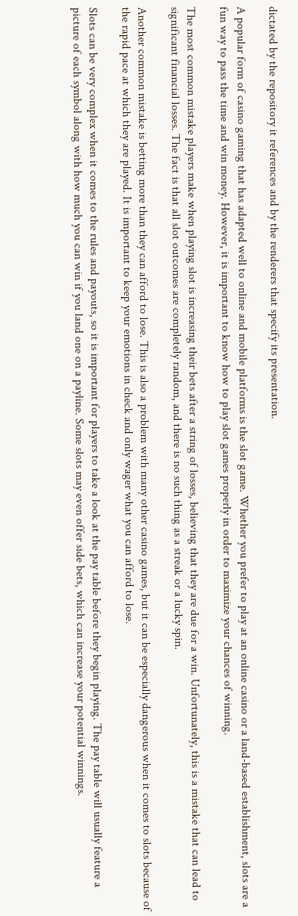dictated by the repository it references and by the renderers that specify its presentation.

A popular form of casino gaming that has adapted well to online and mobile platforms is the slot game. Whether you prefer to play at an online casino or a land-based establishment, slots are a fun way to pass the time and win money. However, it is important to know how to play slot games properly in order to maximize your chances of winning.

The most common mistake players make when playing slot is increasing their bets after a string of losses, believing that they are due for a win. Unfortunately, this is a mistake that can lead to significant financial losses. The fact is that all slot outcomes are completely random, and there is no such thing as a streak or a lucky spin.

Another common mistake is betting more than they can afford to lose. This is also a problem with many other casino games, but it can be especially dangerous when it comes to slots because of the rapid pace at which they are played. It is important to keep your emotions in check and only wager what you can afford to lose.

Slots can be very complex when it comes to the rules and payouts, so it is important for players to take a look at the pay table before they begin playing. The pay table will usually feature a picture of each symbol along with how much you can win if you land one on a payline. Some slots may even offer side bets, which can increase your potential winnings.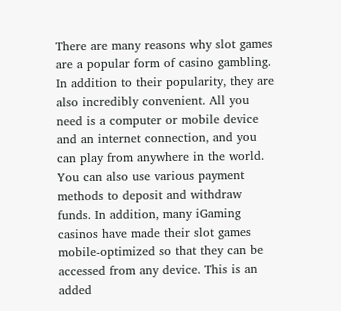There are many reasons why slot games are a popular form of casino gambling. In addition to their popularity, they are also incredibly convenient. All you need is a computer or mobile device and an internet connection, and you can play from anywhere in the world. You can also use various payment methods to deposit and withdraw funds. In addition, many iGaming casinos have made their slot games mobile-optimized so that they can be accessed from any device. This is an added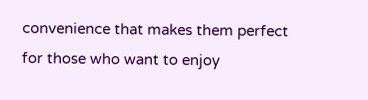convenience that makes them perfect for those who want to enjoy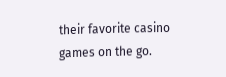their favorite casino games on the go.